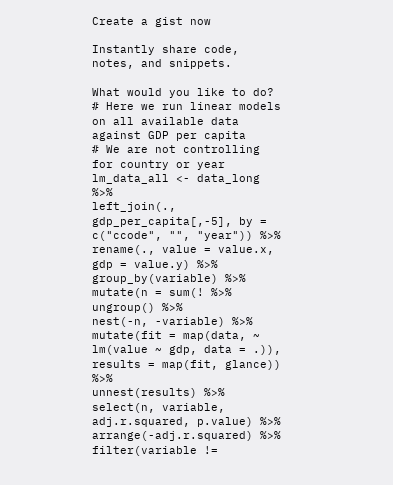Create a gist now

Instantly share code, notes, and snippets.

What would you like to do?
# Here we run linear models on all available data against GDP per capita
# We are not controlling for country or year
lm_data_all <- data_long %>%
left_join(., gdp_per_capita[,-5], by = c("ccode", "", "year")) %>%
rename(., value = value.x, gdp = value.y) %>%
group_by(variable) %>%
mutate(n = sum(! %>%
ungroup() %>%
nest(-n, -variable) %>%
mutate(fit = map(data, ~ lm(value ~ gdp, data = .)),
results = map(fit, glance)) %>%
unnest(results) %>%
select(n, variable, adj.r.squared, p.value) %>%
arrange(-adj.r.squared) %>%
filter(variable !=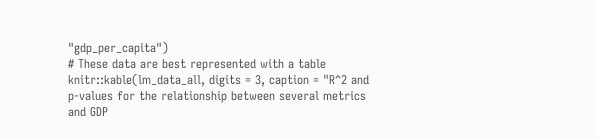"gdp_per_capita")
# These data are best represented with a table
knitr::kable(lm_data_all, digits = 3, caption = "R^2 and p-values for the relationship between several metrics and GDP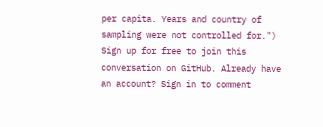per capita. Years and country of sampling were not controlled for.")
Sign up for free to join this conversation on GitHub. Already have an account? Sign in to comment